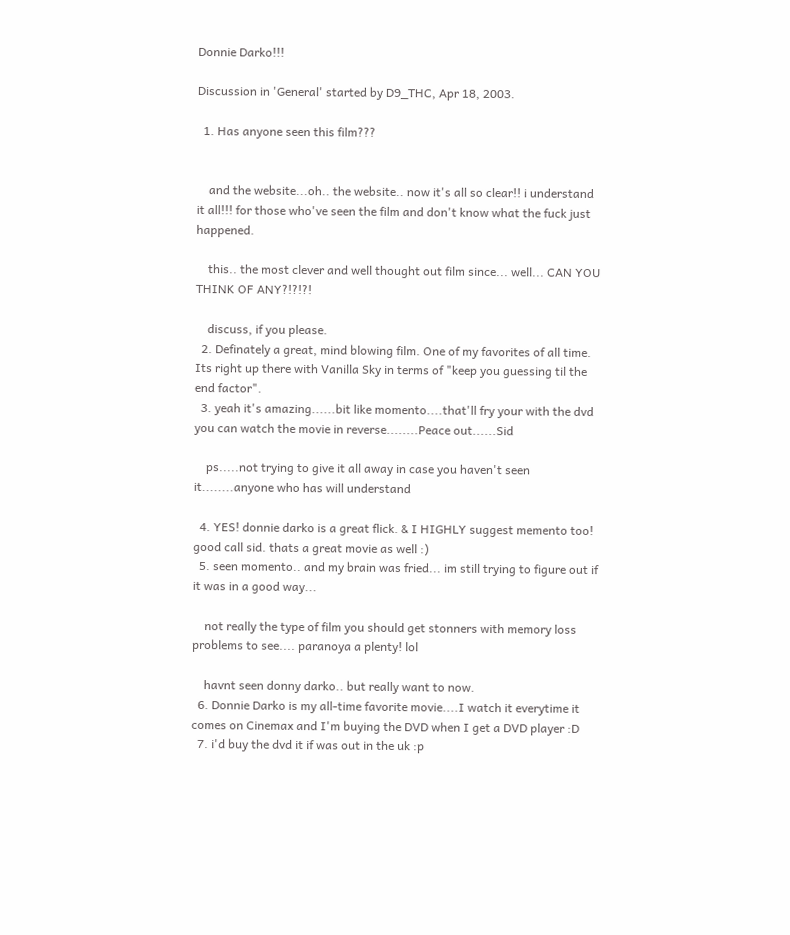Donnie Darko!!!

Discussion in 'General' started by D9_THC, Apr 18, 2003.

  1. Has anyone seen this film???


    and the website...oh.. the website.. now it's all so clear!! i understand it all!!! for those who've seen the film and don't know what the fuck just happened.

    this.. the most clever and well thought out film since... well... CAN YOU THINK OF ANY?!?!?!

    discuss, if you please.
  2. Definately a great, mind blowing film. One of my favorites of all time. Its right up there with Vanilla Sky in terms of "keep you guessing til the end factor".
  3. yeah it's amazing......bit like momento....that'll fry your with the dvd you can watch the movie in reverse........Peace out......Sid

    ps.....not trying to give it all away in case you haven't seen it........anyone who has will understand

  4. YES! donnie darko is a great flick. & I HIGHLY suggest memento too! good call sid. thats a great movie as well :)
  5. seen momento.. and my brain was fried... im still trying to figure out if it was in a good way...

    not really the type of film you should get stonners with memory loss problems to see.... paranoya a plenty! lol

    havnt seen donny darko.. but really want to now.
  6. Donnie Darko is my all-time favorite movie....I watch it everytime it comes on Cinemax and I'm buying the DVD when I get a DVD player :D
  7. i'd buy the dvd it if was out in the uk :p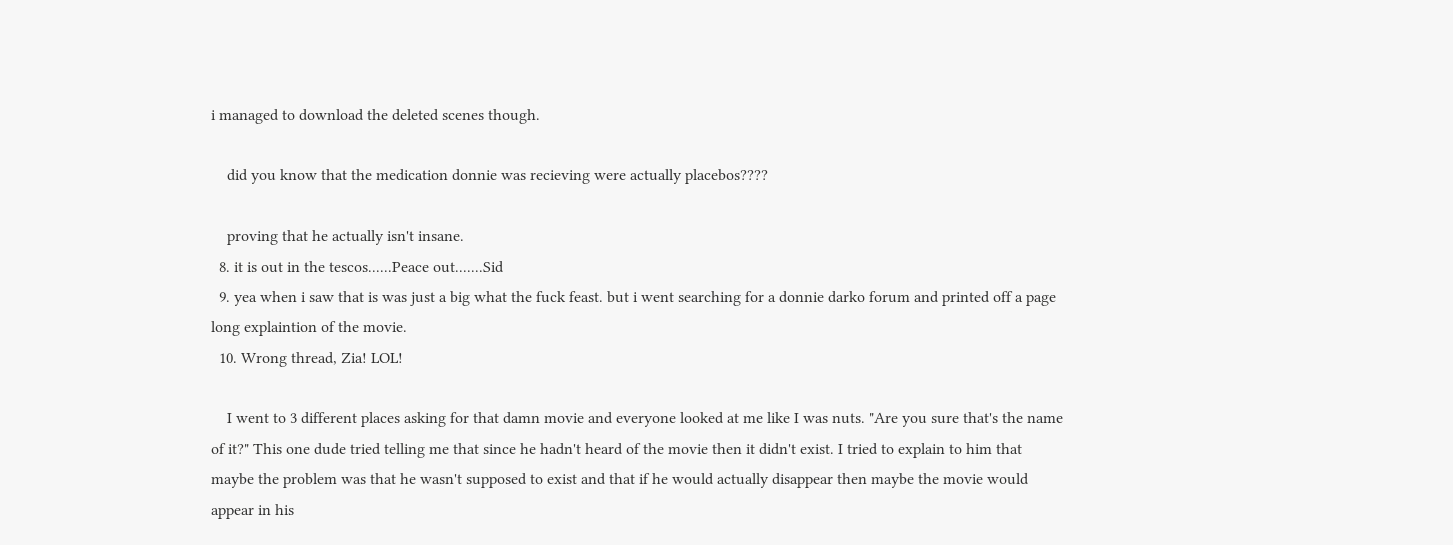i managed to download the deleted scenes though.

    did you know that the medication donnie was recieving were actually placebos????

    proving that he actually isn't insane.
  8. it is out in the tescos......Peace out.......Sid
  9. yea when i saw that is was just a big what the fuck feast. but i went searching for a donnie darko forum and printed off a page long explaintion of the movie.
  10. Wrong thread, Zia! LOL!

    I went to 3 different places asking for that damn movie and everyone looked at me like I was nuts. "Are you sure that's the name of it?" This one dude tried telling me that since he hadn't heard of the movie then it didn't exist. I tried to explain to him that maybe the problem was that he wasn't supposed to exist and that if he would actually disappear then maybe the movie would appear in his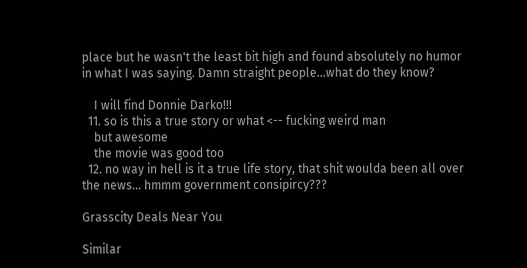place but he wasn't the least bit high and found absolutely no humor in what I was saying. Damn straight people...what do they know?

    I will find Donnie Darko!!!
  11. so is this a true story or what <-- fucking weird man
    but awesome
    the movie was good too
  12. no way in hell is it a true life story, that shit woulda been all over the news... hmmm government consipircy???

Grasscity Deals Near You

Similar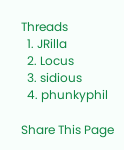Threads
  1. JRilla
  2. Locus
  3. sidious
  4. phunkyphil

Share This Page